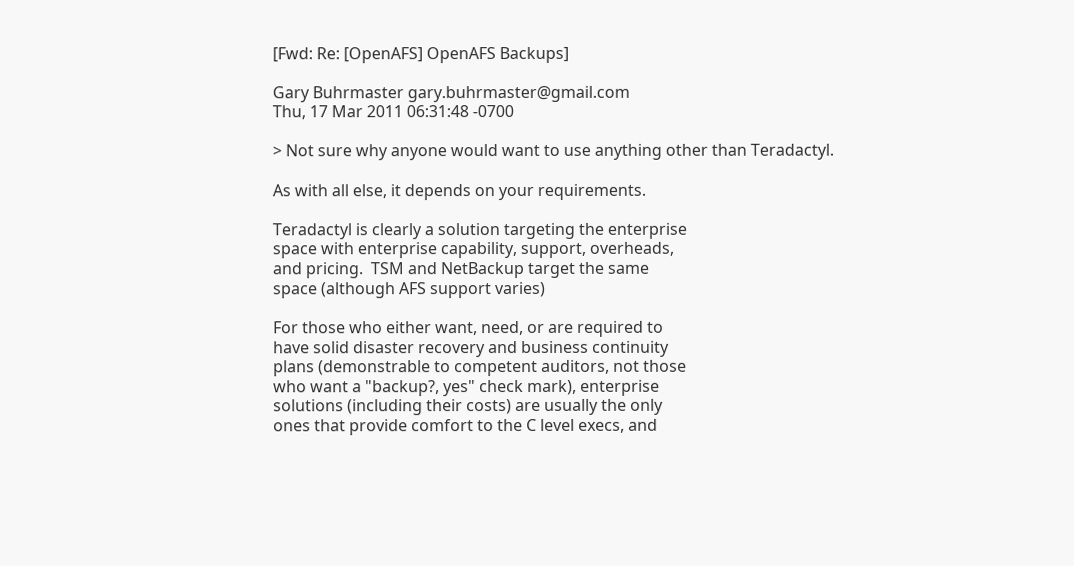[Fwd: Re: [OpenAFS] OpenAFS Backups]

Gary Buhrmaster gary.buhrmaster@gmail.com
Thu, 17 Mar 2011 06:31:48 -0700

> Not sure why anyone would want to use anything other than Teradactyl.

As with all else, it depends on your requirements.

Teradactyl is clearly a solution targeting the enterprise
space with enterprise capability, support, overheads,
and pricing.  TSM and NetBackup target the same
space (although AFS support varies)

For those who either want, need, or are required to
have solid disaster recovery and business continuity
plans (demonstrable to competent auditors, not those
who want a "backup?, yes" check mark), enterprise
solutions (including their costs) are usually the only
ones that provide comfort to the C level execs, and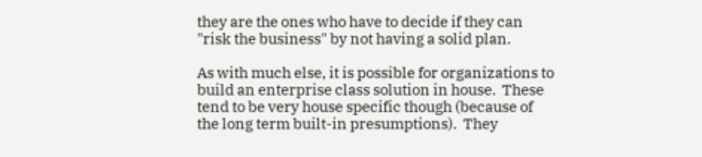they are the ones who have to decide if they can
"risk the business" by not having a solid plan.

As with much else, it is possible for organizations to
build an enterprise class solution in house.  These
tend to be very house specific though (because of
the long term built-in presumptions).  They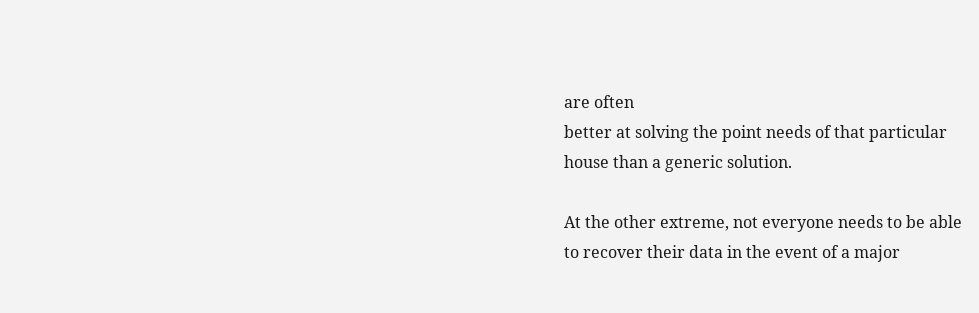are often
better at solving the point needs of that particular
house than a generic solution.

At the other extreme, not everyone needs to be able
to recover their data in the event of a major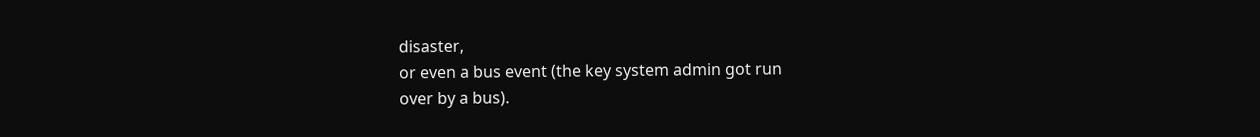disaster,
or even a bus event (the key system admin got run
over by a bus).